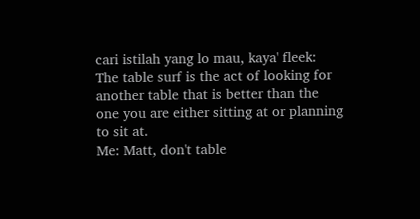cari istilah yang lo mau, kaya' fleek:
The table surf is the act of looking for another table that is better than the one you are either sitting at or planning to sit at.
Me: Matt, don't table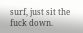surf, just sit the fuck down.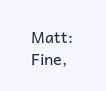Matt: Fine,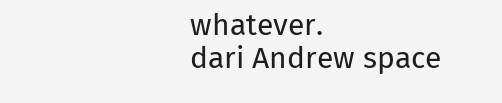whatever.
dari Andrew space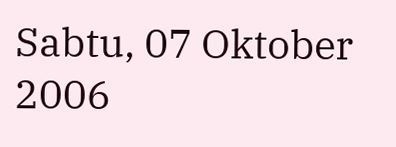Sabtu, 07 Oktober 2006